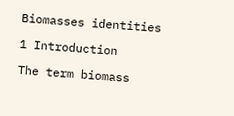Biomasses identities

1 Introduction

The term biomass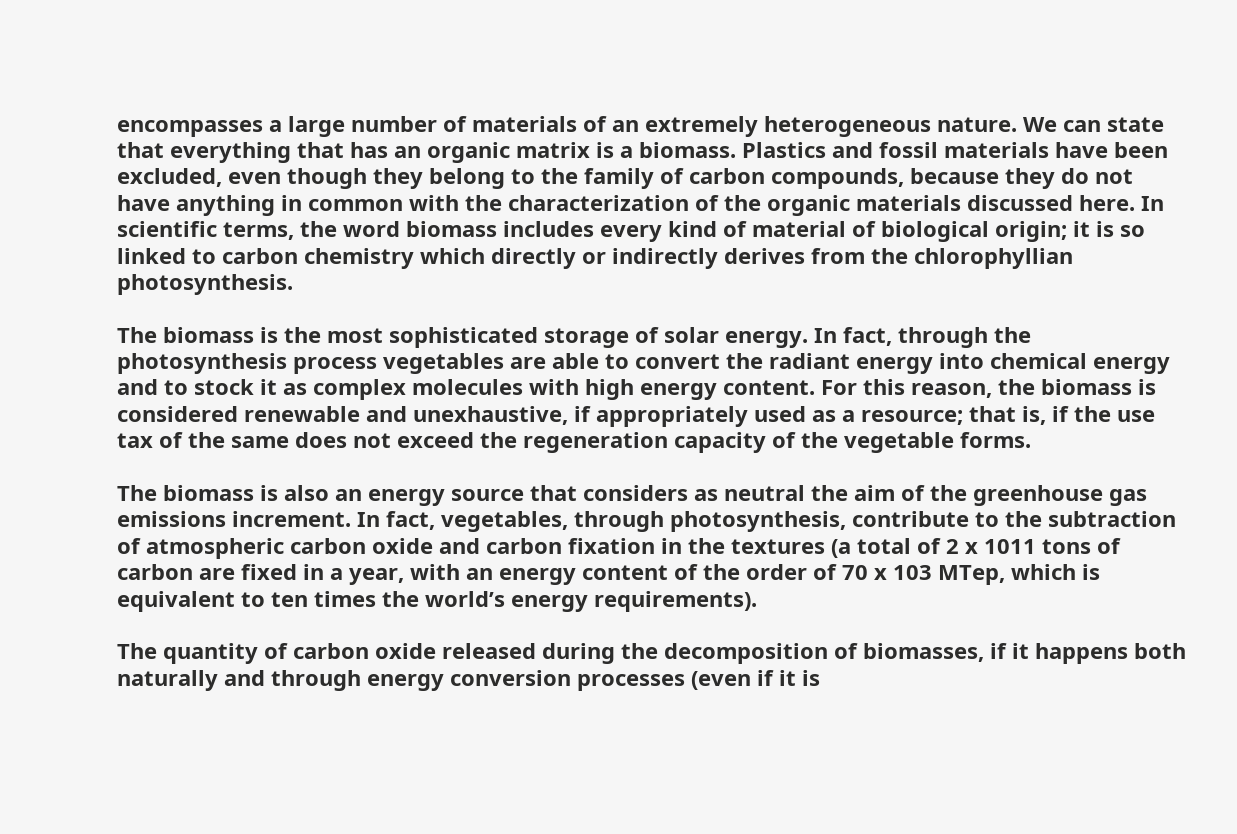encompasses a large number of materials of an extremely heterogeneous nature. We can state that everything that has an organic matrix is a biomass. Plastics and fossil materials have been excluded, even though they belong to the family of carbon compounds, because they do not have anything in common with the characterization of the organic materials discussed here. In scientific terms, the word biomass includes every kind of material of biological origin; it is so linked to carbon chemistry which directly or indirectly derives from the chlorophyllian photosynthesis.

The biomass is the most sophisticated storage of solar energy. In fact, through the photosynthesis process vegetables are able to convert the radiant energy into chemical energy and to stock it as complex molecules with high energy content. For this reason, the biomass is considered renewable and unexhaustive, if appropriately used as a resource; that is, if the use tax of the same does not exceed the regeneration capacity of the vegetable forms.

The biomass is also an energy source that considers as neutral the aim of the greenhouse gas emissions increment. In fact, vegetables, through photosynthesis, contribute to the subtraction of atmospheric carbon oxide and carbon fixation in the textures (a total of 2 x 1011 tons of carbon are fixed in a year, with an energy content of the order of 70 x 103 MTep, which is equivalent to ten times the world’s energy requirements).

The quantity of carbon oxide released during the decomposition of biomasses, if it happens both naturally and through energy conversion processes (even if it is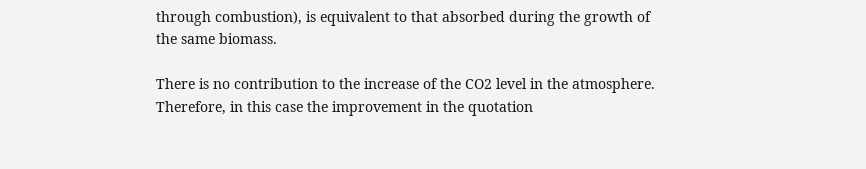through combustion), is equivalent to that absorbed during the growth of the same biomass.

There is no contribution to the increase of the CO2 level in the atmosphere. Therefore, in this case the improvement in the quotation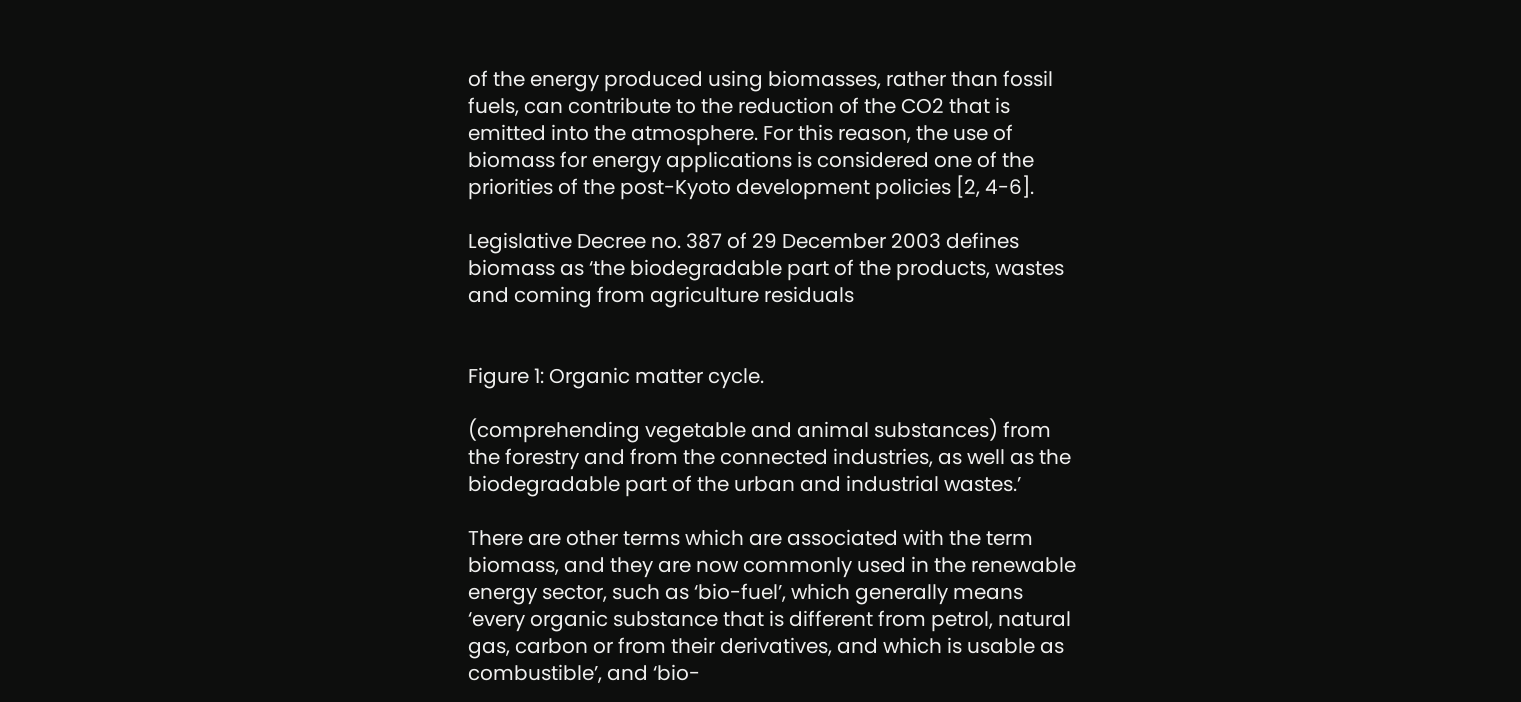of the energy produced using biomasses, rather than fossil fuels, can contribute to the reduction of the CO2 that is emitted into the atmosphere. For this reason, the use of biomass for energy applications is considered one of the priorities of the post-Kyoto development policies [2, 4-6].

Legislative Decree no. 387 of 29 December 2003 defines biomass as ‘the biodegradable part of the products, wastes and coming from agriculture residuals


Figure 1: Organic matter cycle.

(comprehending vegetable and animal substances) from the forestry and from the connected industries, as well as the biodegradable part of the urban and industrial wastes.’

There are other terms which are associated with the term biomass, and they are now commonly used in the renewable energy sector, such as ‘bio-fuel’, which generally means ‘every organic substance that is different from petrol, natural gas, carbon or from their derivatives, and which is usable as combustible’, and ‘bio-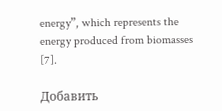energy”, which represents the energy produced from biomasses [7].

Добавить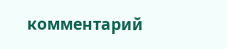комментарий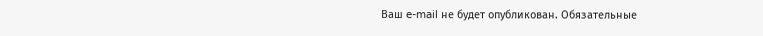Ваш e-mail не будет опубликован. Обязательные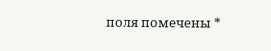поля помечены *